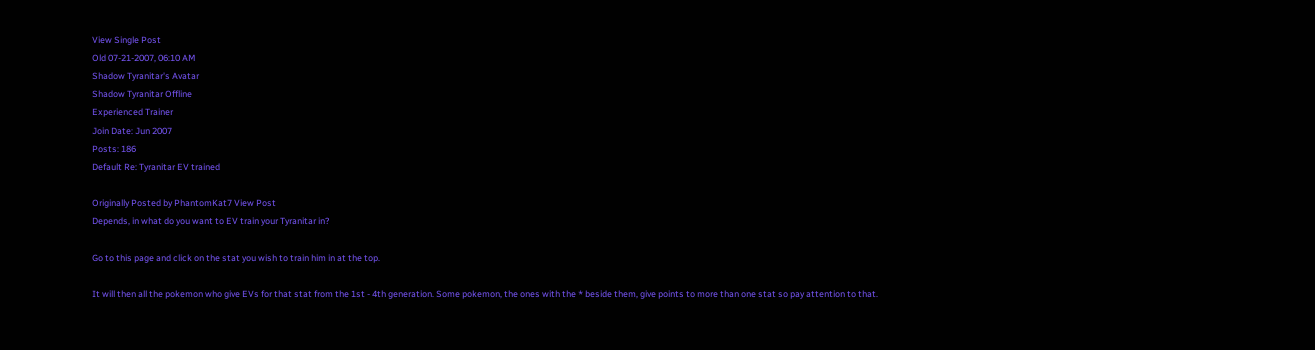View Single Post
Old 07-21-2007, 06:10 AM
Shadow Tyranitar's Avatar
Shadow Tyranitar Offline
Experienced Trainer
Join Date: Jun 2007
Posts: 186
Default Re: Tyranitar EV trained

Originally Posted by PhantomKat7 View Post
Depends, in what do you want to EV train your Tyranitar in?

Go to this page and click on the stat you wish to train him in at the top.

It will then all the pokemon who give EVs for that stat from the 1st - 4th generation. Some pokemon, the ones with the * beside them, give points to more than one stat so pay attention to that.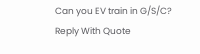Can you EV train in G/S/C?
Reply With Quote